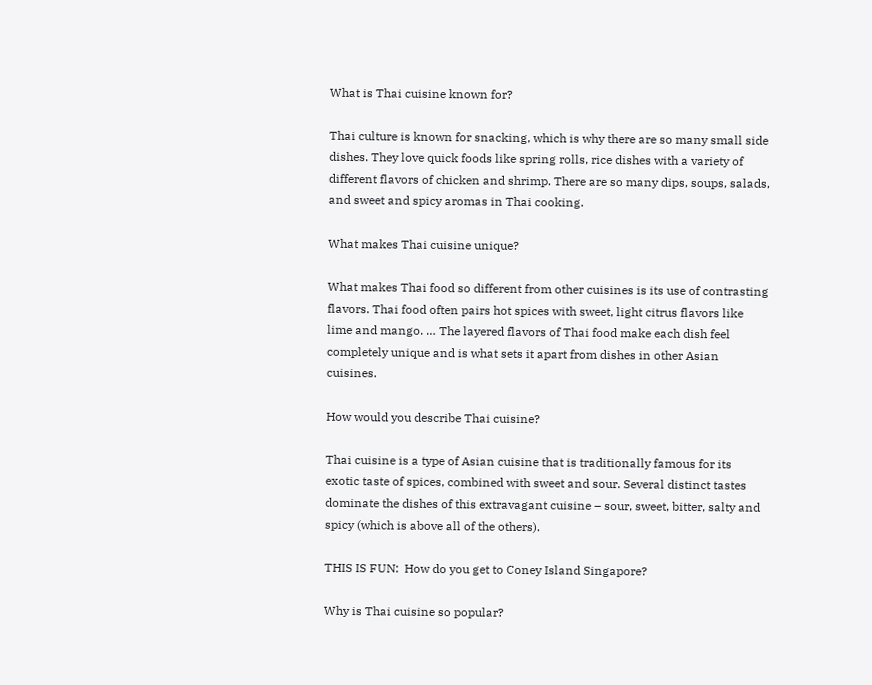What is Thai cuisine known for?

Thai culture is known for snacking, which is why there are so many small side dishes. They love quick foods like spring rolls, rice dishes with a variety of different flavors of chicken and shrimp. There are so many dips, soups, salads, and sweet and spicy aromas in Thai cooking.

What makes Thai cuisine unique?

What makes Thai food so different from other cuisines is its use of contrasting flavors. Thai food often pairs hot spices with sweet, light citrus flavors like lime and mango. … The layered flavors of Thai food make each dish feel completely unique and is what sets it apart from dishes in other Asian cuisines.

How would you describe Thai cuisine?

Thai cuisine is a type of Asian cuisine that is traditionally famous for its exotic taste of spices, combined with sweet and sour. Several distinct tastes dominate the dishes of this extravagant cuisine – sour, sweet, bitter, salty and spicy (which is above all of the others).

THIS IS FUN:  How do you get to Coney Island Singapore?

Why is Thai cuisine so popular?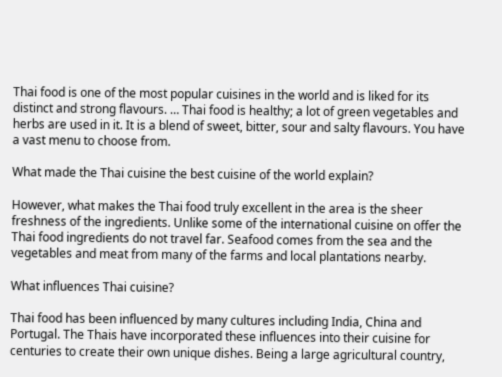Thai food is one of the most popular cuisines in the world and is liked for its distinct and strong flavours. … Thai food is healthy; a lot of green vegetables and herbs are used in it. It is a blend of sweet, bitter, sour and salty flavours. You have a vast menu to choose from.

What made the Thai cuisine the best cuisine of the world explain?

However, what makes the Thai food truly excellent in the area is the sheer freshness of the ingredients. Unlike some of the international cuisine on offer the Thai food ingredients do not travel far. Seafood comes from the sea and the vegetables and meat from many of the farms and local plantations nearby.

What influences Thai cuisine?

Thai food has been influenced by many cultures including India, China and Portugal. The Thais have incorporated these influences into their cuisine for centuries to create their own unique dishes. Being a large agricultural country,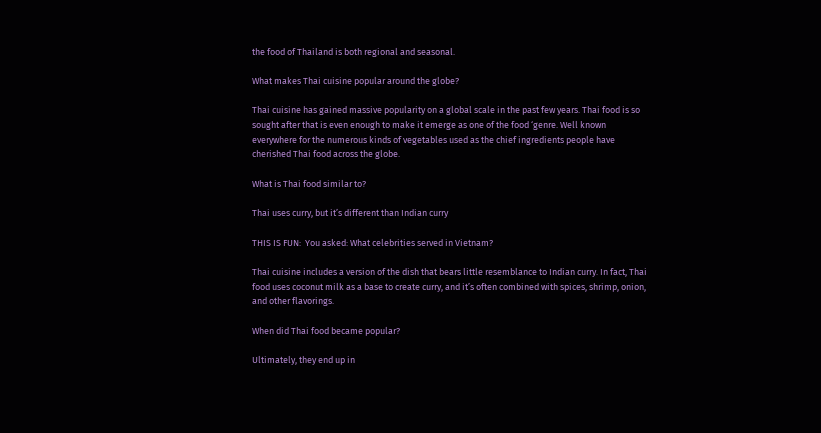the food of Thailand is both regional and seasonal.

What makes Thai cuisine popular around the globe?

Thai cuisine has gained massive popularity on a global scale in the past few years. Thai food is so sought after that is even enough to make it emerge as one of the food ‘genre. Well known everywhere for the numerous kinds of vegetables used as the chief ingredients people have cherished Thai food across the globe.

What is Thai food similar to?

Thai uses curry, but it’s different than Indian curry

THIS IS FUN:  You asked: What celebrities served in Vietnam?

Thai cuisine includes a version of the dish that bears little resemblance to Indian curry. In fact, Thai food uses coconut milk as a base to create curry, and it’s often combined with spices, shrimp, onion, and other flavorings.

When did Thai food became popular?

Ultimately, they end up in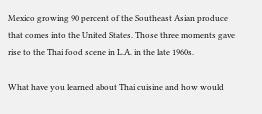Mexico growing 90 percent of the Southeast Asian produce that comes into the United States. Those three moments gave rise to the Thai food scene in L.A. in the late 1960s.

What have you learned about Thai cuisine and how would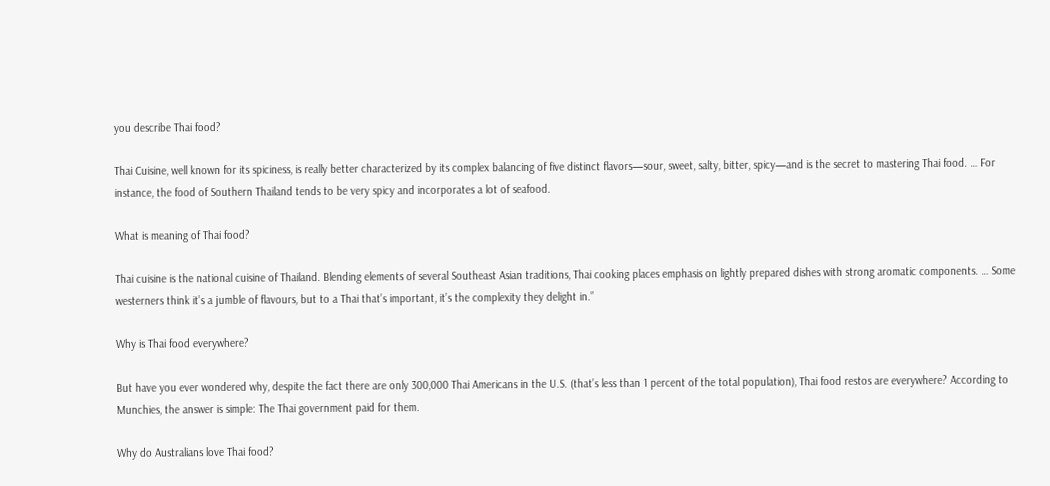you describe Thai food?

Thai Cuisine, well known for its spiciness, is really better characterized by its complex balancing of five distinct flavors—sour, sweet, salty, bitter, spicy—and is the secret to mastering Thai food. … For instance, the food of Southern Thailand tends to be very spicy and incorporates a lot of seafood.

What is meaning of Thai food?

Thai cuisine is the national cuisine of Thailand. Blending elements of several Southeast Asian traditions, Thai cooking places emphasis on lightly prepared dishes with strong aromatic components. … Some westerners think it’s a jumble of flavours, but to a Thai that’s important, it’s the complexity they delight in.”

Why is Thai food everywhere?

But have you ever wondered why, despite the fact there are only 300,000 Thai Americans in the U.S. (that’s less than 1 percent of the total population), Thai food restos are everywhere? According to Munchies, the answer is simple: The Thai government paid for them.

Why do Australians love Thai food?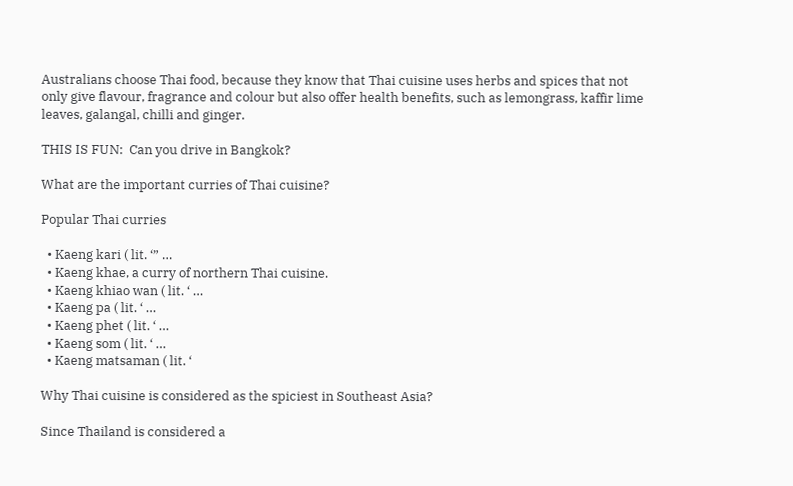Australians choose Thai food, because they know that Thai cuisine uses herbs and spices that not only give flavour, fragrance and colour but also offer health benefits, such as lemongrass, kaffir lime leaves, galangal, chilli and ginger.

THIS IS FUN:  Can you drive in Bangkok?

What are the important curries of Thai cuisine?

Popular Thai curries

  • Kaeng kari ( lit. ‘” …
  • Kaeng khae, a curry of northern Thai cuisine.
  • Kaeng khiao wan ( lit. ‘ …
  • Kaeng pa ( lit. ‘ …
  • Kaeng phet ( lit. ‘ …
  • Kaeng som ( lit. ‘ …
  • Kaeng matsaman ( lit. ‘

Why Thai cuisine is considered as the spiciest in Southeast Asia?

Since Thailand is considered a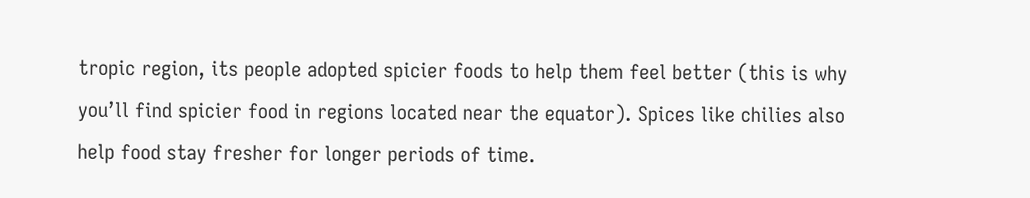tropic region, its people adopted spicier foods to help them feel better (this is why you’ll find spicier food in regions located near the equator). Spices like chilies also help food stay fresher for longer periods of time.